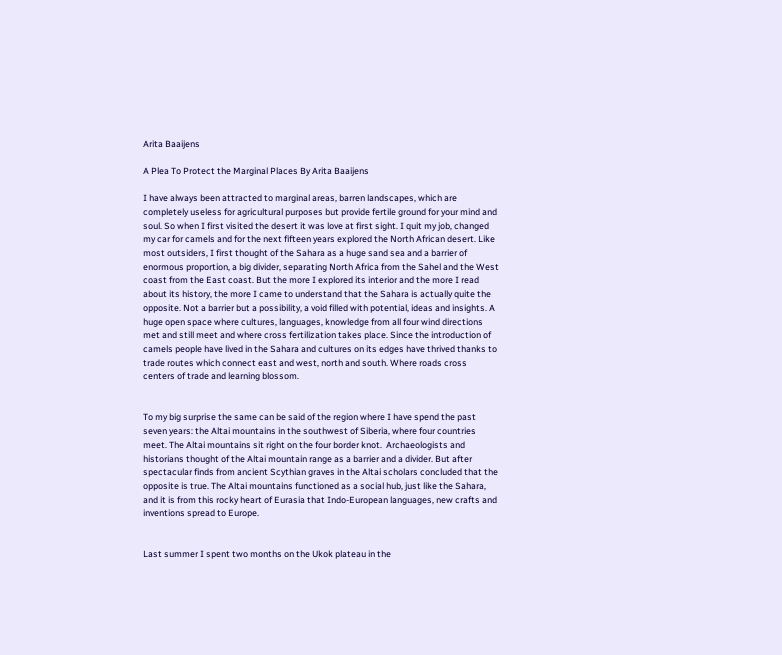Arita Baaijens

A Plea To Protect the Marginal Places By Arita Baaijens

I have always been attracted to marginal areas, barren landscapes, which are completely useless for agricultural purposes but provide fertile ground for your mind and soul. So when I first visited the desert it was love at first sight. I quit my job, changed my car for camels and for the next fifteen years explored the North African desert. Like most outsiders, I first thought of the Sahara as a huge sand sea and a barrier of enormous proportion, a big divider, separating North Africa from the Sahel and the West coast from the East coast. But the more I explored its interior and the more I read about its history, the more I came to understand that the Sahara is actually quite the opposite. Not a barrier but a possibility, a void filled with potential, ideas and insights. A huge open space where cultures, languages, knowledge from all four wind directions met and still meet and where cross fertilization takes place. Since the introduction of camels people have lived in the Sahara and cultures on its edges have thrived thanks to trade routes which connect east and west, north and south. Where roads cross centers of trade and learning blossom.


To my big surprise the same can be said of the region where I have spend the past seven years: the Altai mountains in the southwest of Siberia, where four countries meet. The Altai mountains sit right on the four border knot.  Archaeologists and historians thought of the Altai mountain range as a barrier and a divider. But after spectacular finds from ancient Scythian graves in the Altai scholars concluded that the opposite is true. The Altai mountains functioned as a social hub, just like the Sahara, and it is from this rocky heart of Eurasia that Indo-European languages, new crafts and inventions spread to Europe.


Last summer I spent two months on the Ukok plateau in the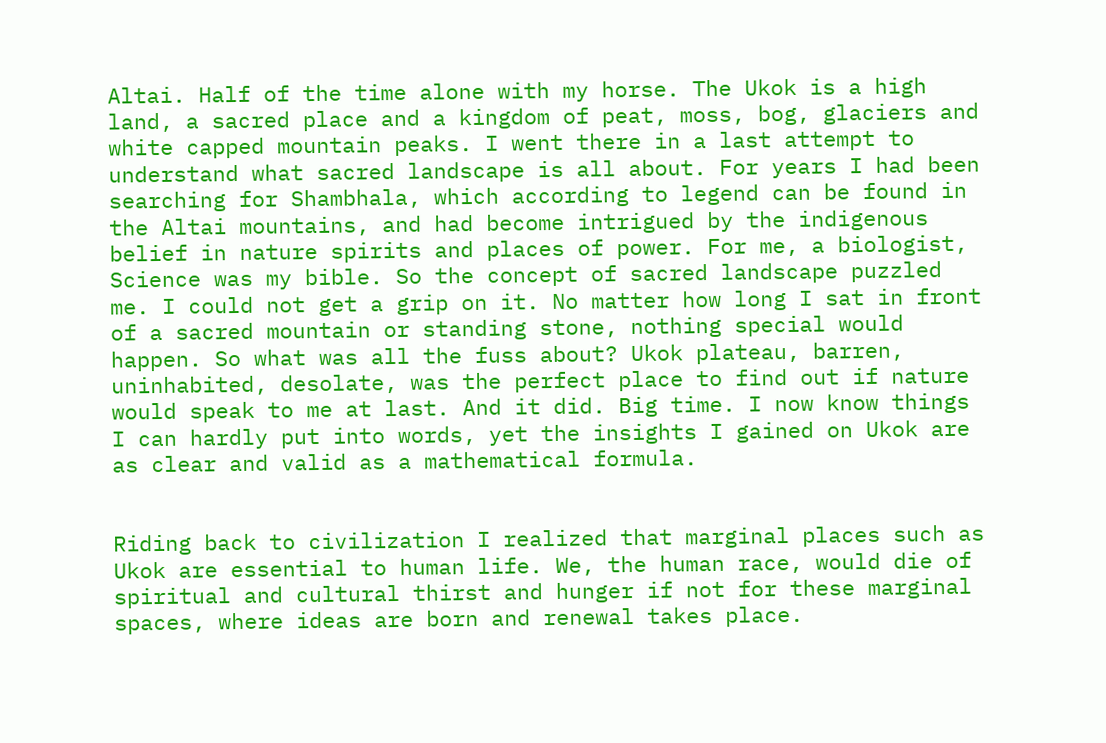Altai. Half of the time alone with my horse. The Ukok is a high land, a sacred place and a kingdom of peat, moss, bog, glaciers and white capped mountain peaks. I went there in a last attempt to understand what sacred landscape is all about. For years I had been searching for Shambhala, which according to legend can be found in the Altai mountains, and had become intrigued by the indigenous belief in nature spirits and places of power. For me, a biologist, Science was my bible. So the concept of sacred landscape puzzled me. I could not get a grip on it. No matter how long I sat in front of a sacred mountain or standing stone, nothing special would happen. So what was all the fuss about? Ukok plateau, barren, uninhabited, desolate, was the perfect place to find out if nature would speak to me at last. And it did. Big time. I now know things I can hardly put into words, yet the insights I gained on Ukok are as clear and valid as a mathematical formula.


Riding back to civilization I realized that marginal places such as Ukok are essential to human life. We, the human race, would die of spiritual and cultural thirst and hunger if not for these marginal spaces, where ideas are born and renewal takes place.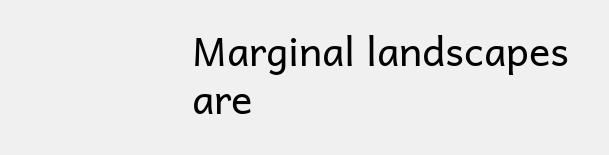Marginal landscapes are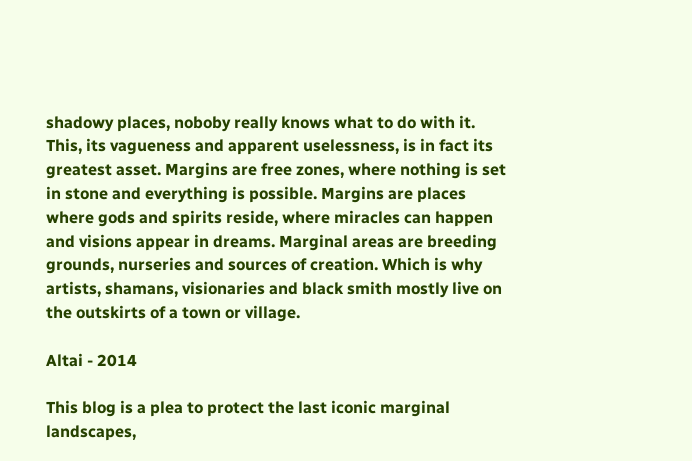shadowy places, noboby really knows what to do with it. This, its vagueness and apparent uselessness, is in fact its greatest asset. Margins are free zones, where nothing is set in stone and everything is possible. Margins are places where gods and spirits reside, where miracles can happen and visions appear in dreams. Marginal areas are breeding grounds, nurseries and sources of creation. Which is why artists, shamans, visionaries and black smith mostly live on the outskirts of a town or village.

Altai - 2014

This blog is a plea to protect the last iconic marginal landscapes,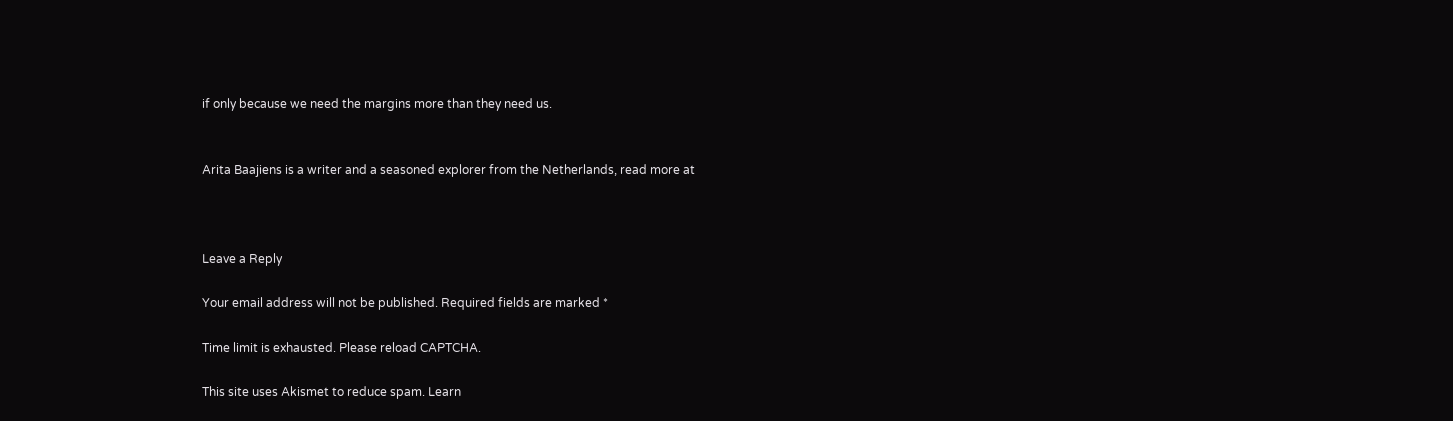if only because we need the margins more than they need us.


Arita Baajiens is a writer and a seasoned explorer from the Netherlands, read more at



Leave a Reply

Your email address will not be published. Required fields are marked *

Time limit is exhausted. Please reload CAPTCHA.

This site uses Akismet to reduce spam. Learn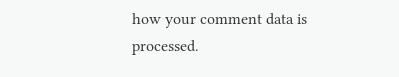how your comment data is processed.